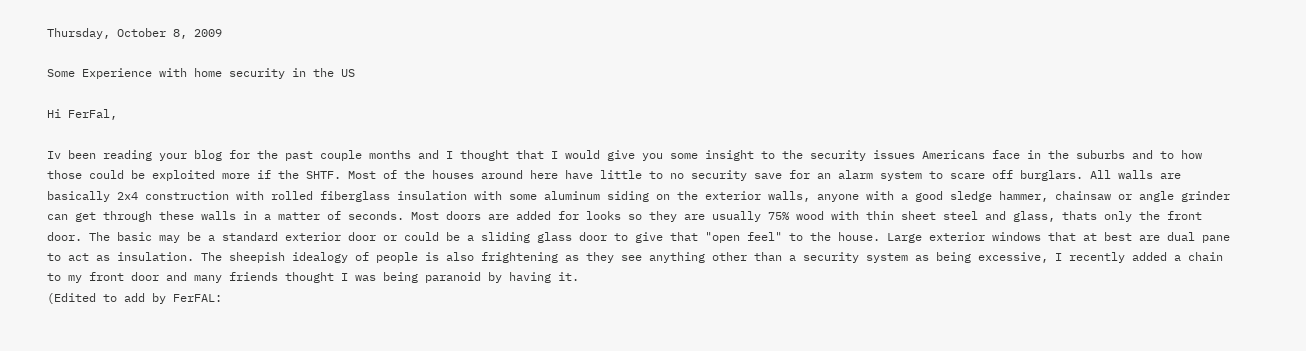Thursday, October 8, 2009

Some Experience with home security in the US

Hi FerFal,

Iv been reading your blog for the past couple months and I thought that I would give you some insight to the security issues Americans face in the suburbs and to how those could be exploited more if the SHTF. Most of the houses around here have little to no security save for an alarm system to scare off burglars. All walls are basically 2x4 construction with rolled fiberglass insulation with some aluminum siding on the exterior walls, anyone with a good sledge hammer, chainsaw or angle grinder can get through these walls in a matter of seconds. Most doors are added for looks so they are usually 75% wood with thin sheet steel and glass, thats only the front door. The basic may be a standard exterior door or could be a sliding glass door to give that "open feel" to the house. Large exterior windows that at best are dual pane to act as insulation. The sheepish idealogy of people is also frightening as they see anything other than a security system as being excessive, I recently added a chain to my front door and many friends thought I was being paranoid by having it.
(Edited to add by FerFAL: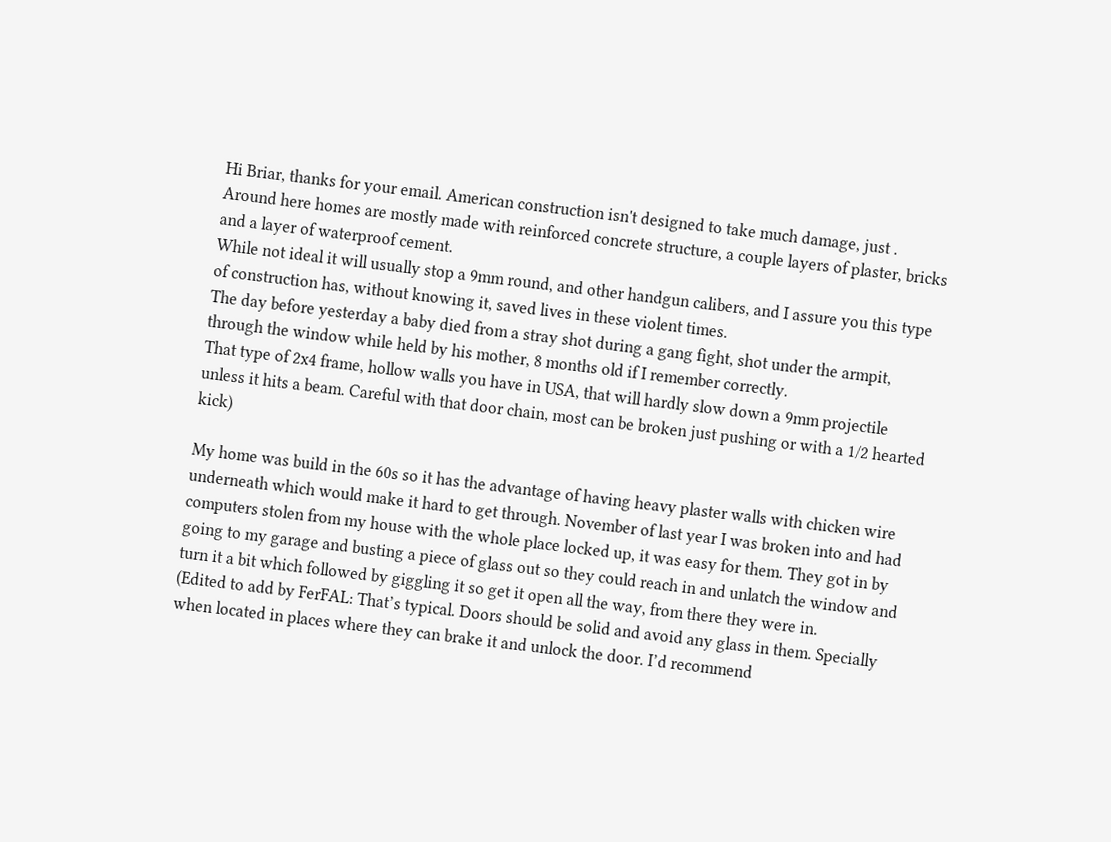Hi Briar, thanks for your email. American construction isn't designed to take much damage, just . Around here homes are mostly made with reinforced concrete structure, a couple layers of plaster, bricks and a layer of waterproof cement.
While not ideal it will usually stop a 9mm round, and other handgun calibers, and I assure you this type of construction has, without knowing it, saved lives in these violent times.
The day before yesterday a baby died from a stray shot during a gang fight, shot under the armpit, through the window while held by his mother, 8 months old if I remember correctly.
That type of 2x4 frame, hollow walls you have in USA, that will hardly slow down a 9mm projectile unless it hits a beam. Careful with that door chain, most can be broken just pushing or with a 1/2 hearted kick)

My home was build in the 60s so it has the advantage of having heavy plaster walls with chicken wire underneath which would make it hard to get through. November of last year I was broken into and had computers stolen from my house with the whole place locked up, it was easy for them. They got in by going to my garage and busting a piece of glass out so they could reach in and unlatch the window and turn it a bit which followed by giggling it so get it open all the way, from there they were in.
(Edited to add by FerFAL: That’s typical. Doors should be solid and avoid any glass in them. Specially when located in places where they can brake it and unlock the door. I’d recommend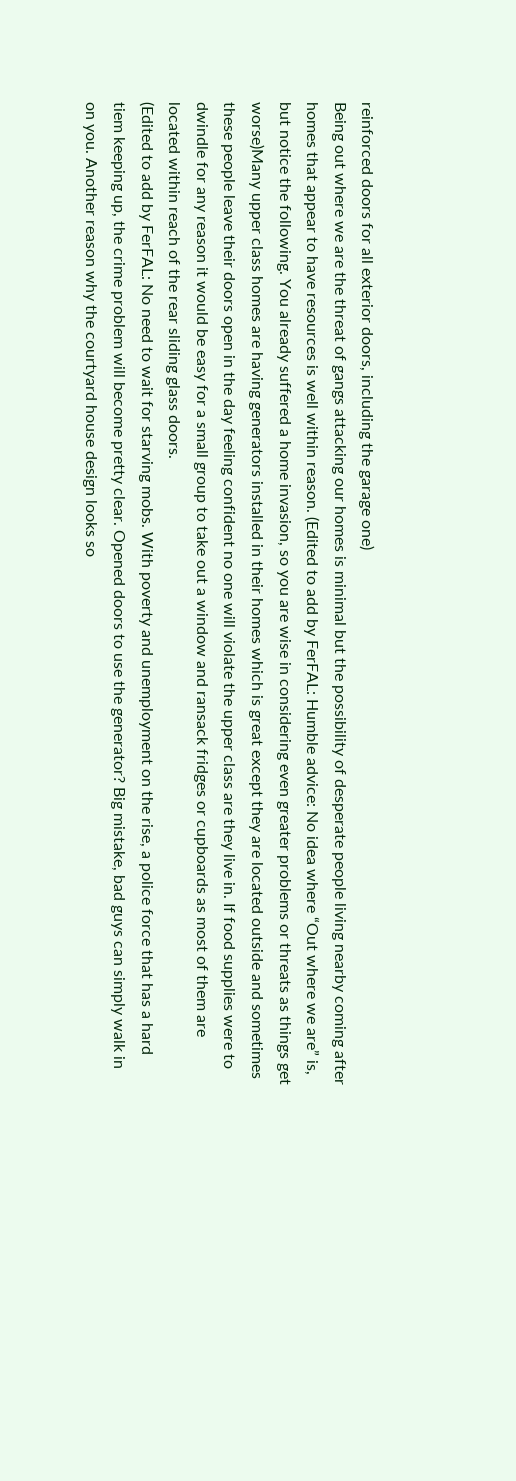reinforced doors for all exterior doors, including the garage one)
Being out where we are the threat of gangs attacking our homes is minimal but the possibility of desperate people living nearby coming after homes that appear to have resources is well within reason. (Edited to add by FerFAL: Humble advice: No idea where “Out where we are” is, but notice the following. You already suffered a home invasion, so you are wise in considering even greater problems or threats as things get worse)Many upper class homes are having generators installed in their homes which is great except they are located outside and sometimes these people leave their doors open in the day feeling confident no one will violate the upper class are they live in. If food supplies were to dwindle for any reason it would be easy for a small group to take out a window and ransack fridges or cupboards as most of them are located within reach of the rear sliding glass doors.
(Edited to add by FerFAL: No need to wait for starving mobs. With poverty and unemployment on the rise, a police force that has a hard tiem keeping up, the crime problem will become pretty clear. Opened doors to use the generator? Big mistake, bad guys can simply walk in on you. Another reason why the courtyard house design looks so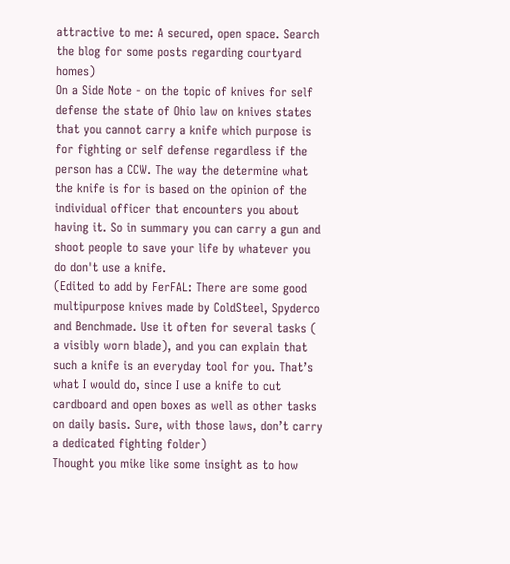attractive to me: A secured, open space. Search the blog for some posts regarding courtyard homes)
On a Side Note - on the topic of knives for self defense the state of Ohio law on knives states that you cannot carry a knife which purpose is for fighting or self defense regardless if the person has a CCW. The way the determine what the knife is for is based on the opinion of the individual officer that encounters you about having it. So in summary you can carry a gun and shoot people to save your life by whatever you do don't use a knife.
(Edited to add by FerFAL: There are some good multipurpose knives made by ColdSteel, Spyderco and Benchmade. Use it often for several tasks ( a visibly worn blade), and you can explain that such a knife is an everyday tool for you. That’s what I would do, since I use a knife to cut cardboard and open boxes as well as other tasks on daily basis. Sure, with those laws, don’t carry a dedicated fighting folder)
Thought you mike like some insight as to how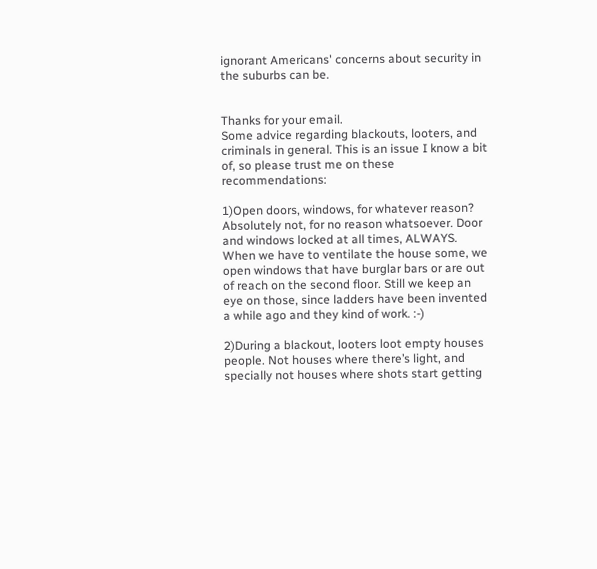ignorant Americans' concerns about security in the suburbs can be.


Thanks for your email.
Some advice regarding blackouts, looters, and criminals in general. This is an issue I know a bit of, so please trust me on these recommendations:

1)Open doors, windows, for whatever reason? Absolutely not, for no reason whatsoever. Door and windows locked at all times, ALWAYS. When we have to ventilate the house some, we open windows that have burglar bars or are out of reach on the second floor. Still we keep an eye on those, since ladders have been invented a while ago and they kind of work. :-)

2)During a blackout, looters loot empty houses people. Not houses where there’s light, and specially not houses where shots start getting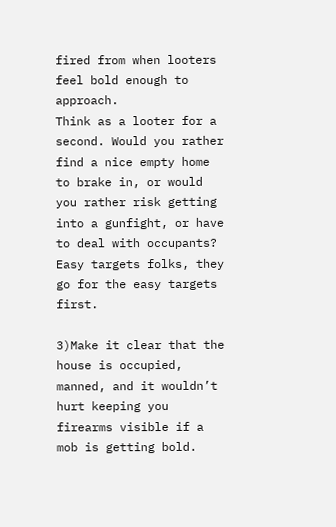fired from when looters feel bold enough to approach.
Think as a looter for a second. Would you rather find a nice empty home to brake in, or would you rather risk getting into a gunfight, or have to deal with occupants? Easy targets folks, they go for the easy targets first.

3)Make it clear that the house is occupied, manned, and it wouldn’t hurt keeping you firearms visible if a mob is getting bold.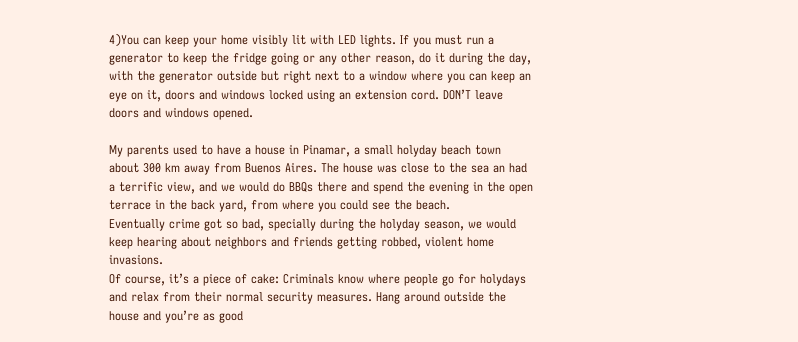4)You can keep your home visibly lit with LED lights. If you must run a generator to keep the fridge going or any other reason, do it during the day, with the generator outside but right next to a window where you can keep an eye on it, doors and windows locked using an extension cord. DON’T leave doors and windows opened.

My parents used to have a house in Pinamar, a small holyday beach town about 300 km away from Buenos Aires. The house was close to the sea an had a terrific view, and we would do BBQs there and spend the evening in the open terrace in the back yard, from where you could see the beach.
Eventually crime got so bad, specially during the holyday season, we would keep hearing about neighbors and friends getting robbed, violent home invasions.
Of course, it’s a piece of cake: Criminals know where people go for holydays and relax from their normal security measures. Hang around outside the house and you’re as good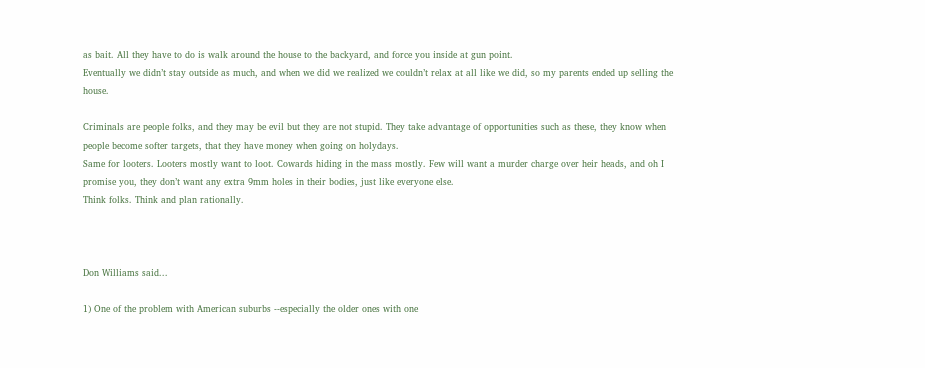as bait. All they have to do is walk around the house to the backyard, and force you inside at gun point.
Eventually we didn’t stay outside as much, and when we did we realized we couldn’t relax at all like we did, so my parents ended up selling the house.

Criminals are people folks, and they may be evil but they are not stupid. They take advantage of opportunities such as these, they know when people become softer targets, that they have money when going on holydays.
Same for looters. Looters mostly want to loot. Cowards hiding in the mass mostly. Few will want a murder charge over heir heads, and oh I promise you, they don’t want any extra 9mm holes in their bodies, just like everyone else.
Think folks. Think and plan rationally.



Don Williams said...

1) One of the problem with American suburbs --especially the older ones with one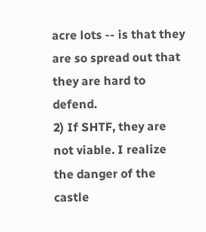acre lots -- is that they are so spread out that they are hard to defend.
2) If SHTF, they are not viable. I realize the danger of the castle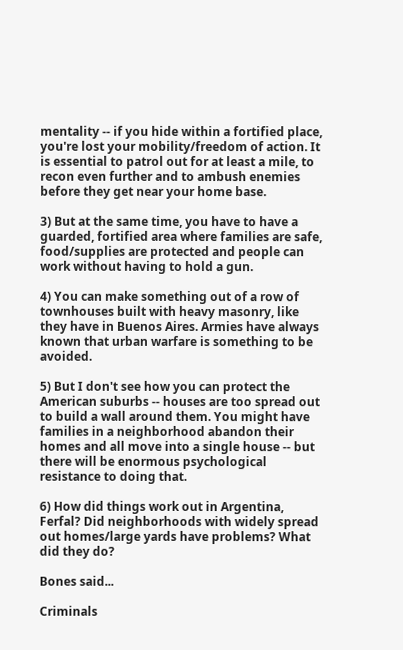mentality -- if you hide within a fortified place, you're lost your mobility/freedom of action. It is essential to patrol out for at least a mile, to recon even further and to ambush enemies before they get near your home base.

3) But at the same time, you have to have a guarded, fortified area where families are safe, food/supplies are protected and people can work without having to hold a gun.

4) You can make something out of a row of townhouses built with heavy masonry, like they have in Buenos Aires. Armies have always known that urban warfare is something to be avoided.

5) But I don't see how you can protect the American suburbs -- houses are too spread out to build a wall around them. You might have families in a neighborhood abandon their homes and all move into a single house -- but there will be enormous psychological resistance to doing that.

6) How did things work out in Argentina, Ferfal? Did neighborhoods with widely spread out homes/large yards have problems? What did they do?

Bones said...

Criminals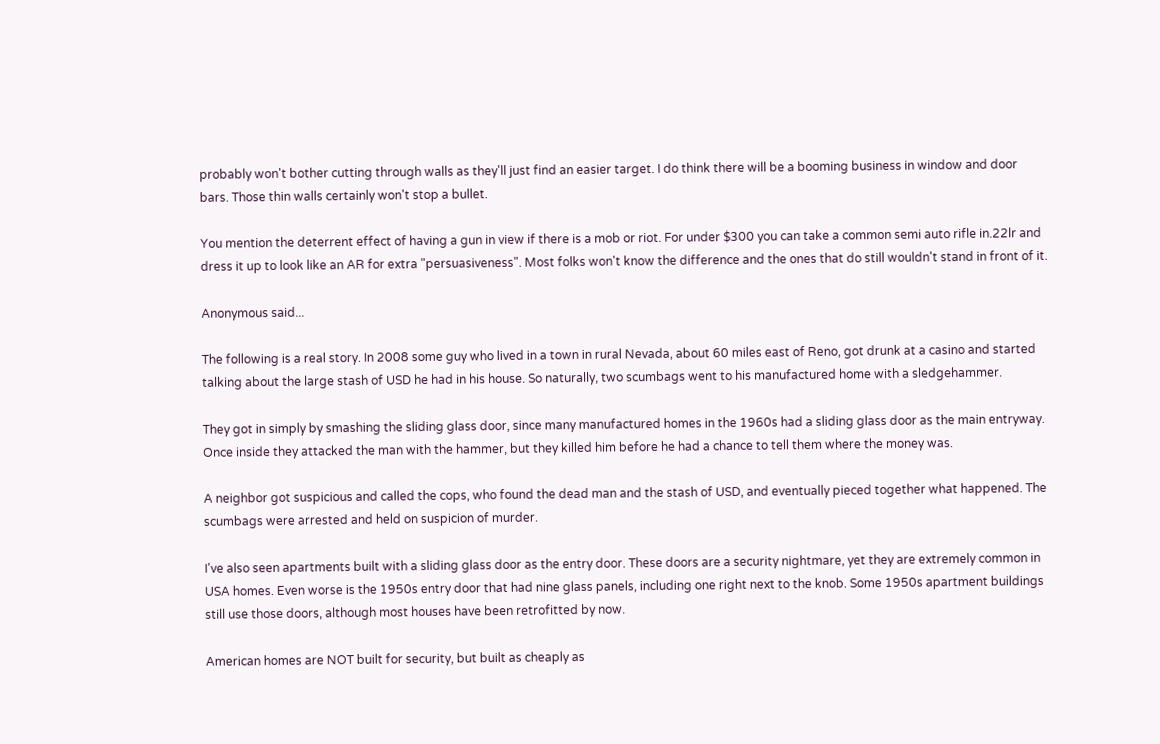probably won't bother cutting through walls as they'll just find an easier target. I do think there will be a booming business in window and door bars. Those thin walls certainly won't stop a bullet.

You mention the deterrent effect of having a gun in view if there is a mob or riot. For under $300 you can take a common semi auto rifle in.22lr and dress it up to look like an AR for extra "persuasiveness". Most folks won't know the difference and the ones that do still wouldn't stand in front of it.

Anonymous said...

The following is a real story. In 2008 some guy who lived in a town in rural Nevada, about 60 miles east of Reno, got drunk at a casino and started talking about the large stash of USD he had in his house. So naturally, two scumbags went to his manufactured home with a sledgehammer.

They got in simply by smashing the sliding glass door, since many manufactured homes in the 1960s had a sliding glass door as the main entryway. Once inside they attacked the man with the hammer, but they killed him before he had a chance to tell them where the money was.

A neighbor got suspicious and called the cops, who found the dead man and the stash of USD, and eventually pieced together what happened. The scumbags were arrested and held on suspicion of murder.

I've also seen apartments built with a sliding glass door as the entry door. These doors are a security nightmare, yet they are extremely common in USA homes. Even worse is the 1950s entry door that had nine glass panels, including one right next to the knob. Some 1950s apartment buildings still use those doors, although most houses have been retrofitted by now.

American homes are NOT built for security, but built as cheaply as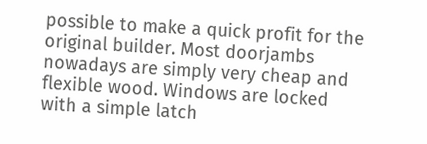possible to make a quick profit for the original builder. Most doorjambs nowadays are simply very cheap and flexible wood. Windows are locked with a simple latch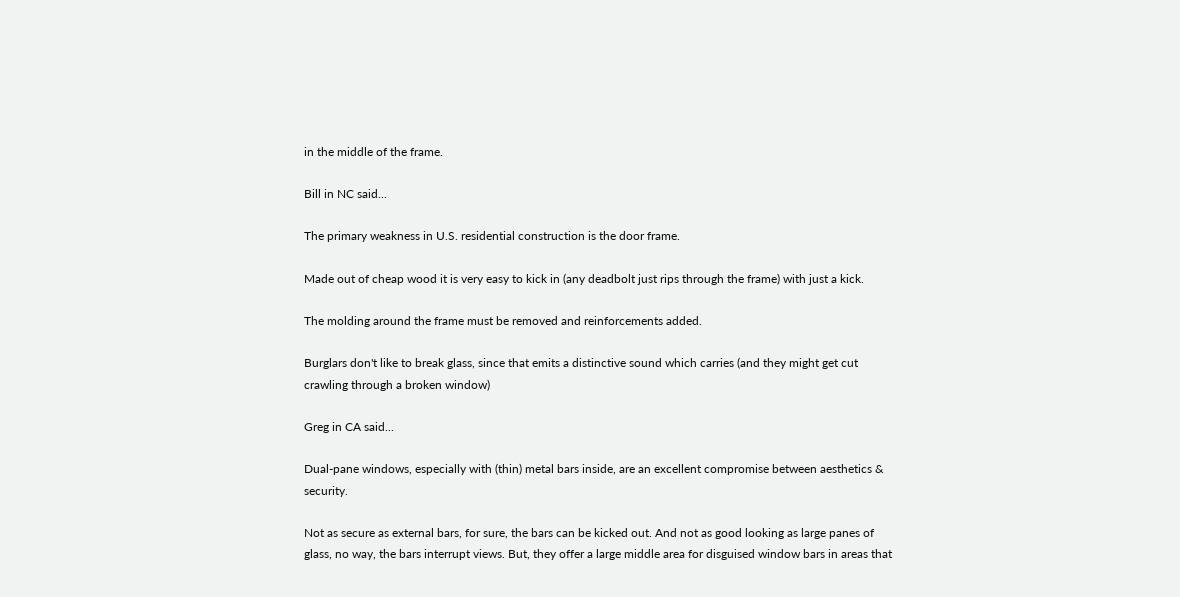in the middle of the frame.

Bill in NC said...

The primary weakness in U.S. residential construction is the door frame.

Made out of cheap wood it is very easy to kick in (any deadbolt just rips through the frame) with just a kick.

The molding around the frame must be removed and reinforcements added.

Burglars don't like to break glass, since that emits a distinctive sound which carries (and they might get cut crawling through a broken window)

Greg in CA said...

Dual-pane windows, especially with (thin) metal bars inside, are an excellent compromise between aesthetics & security.

Not as secure as external bars, for sure, the bars can be kicked out. And not as good looking as large panes of glass, no way, the bars interrupt views. But, they offer a large middle area for disguised window bars in areas that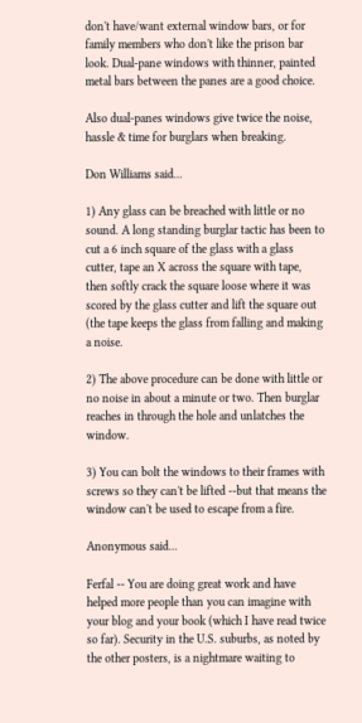don't have/want external window bars, or for family members who don't like the prison bar look. Dual-pane windows with thinner, painted metal bars between the panes are a good choice.

Also dual-panes windows give twice the noise, hassle & time for burglars when breaking.

Don Williams said...

1) Any glass can be breached with little or no sound. A long standing burglar tactic has been to cut a 6 inch square of the glass with a glass cutter, tape an X across the square with tape, then softly crack the square loose where it was scored by the glass cutter and lift the square out (the tape keeps the glass from falling and making a noise.

2) The above procedure can be done with little or no noise in about a minute or two. Then burglar reaches in through the hole and unlatches the window.

3) You can bolt the windows to their frames with screws so they can't be lifted --but that means the window can't be used to escape from a fire.

Anonymous said...

Ferfal -- You are doing great work and have helped more people than you can imagine with your blog and your book (which I have read twice so far). Security in the U.S. suburbs, as noted by the other posters, is a nightmare waiting to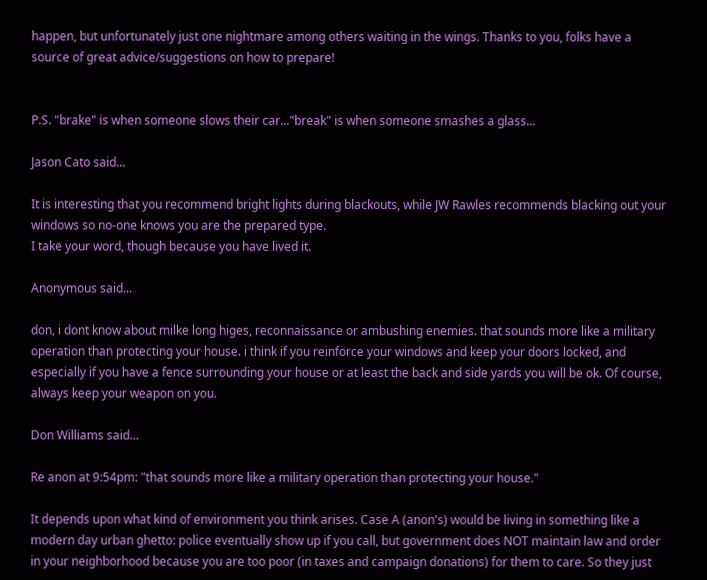happen, but unfortunately just one nightmare among others waiting in the wings. Thanks to you, folks have a source of great advice/suggestions on how to prepare!


P.S. "brake" is when someone slows their car..."break" is when someone smashes a glass...

Jason Cato said...

It is interesting that you recommend bright lights during blackouts, while JW Rawles recommends blacking out your windows so no-one knows you are the prepared type.
I take your word, though because you have lived it.

Anonymous said...

don, i dont know about milke long higes, reconnaissance or ambushing enemies. that sounds more like a military operation than protecting your house. i think if you reinforce your windows and keep your doors locked, and especially if you have a fence surrounding your house or at least the back and side yards you will be ok. Of course, always keep your weapon on you.

Don Williams said...

Re anon at 9:54pm: "that sounds more like a military operation than protecting your house."

It depends upon what kind of environment you think arises. Case A (anon's) would be living in something like a modern day urban ghetto: police eventually show up if you call, but government does NOT maintain law and order in your neighborhood because you are too poor (in taxes and campaign donations) for them to care. So they just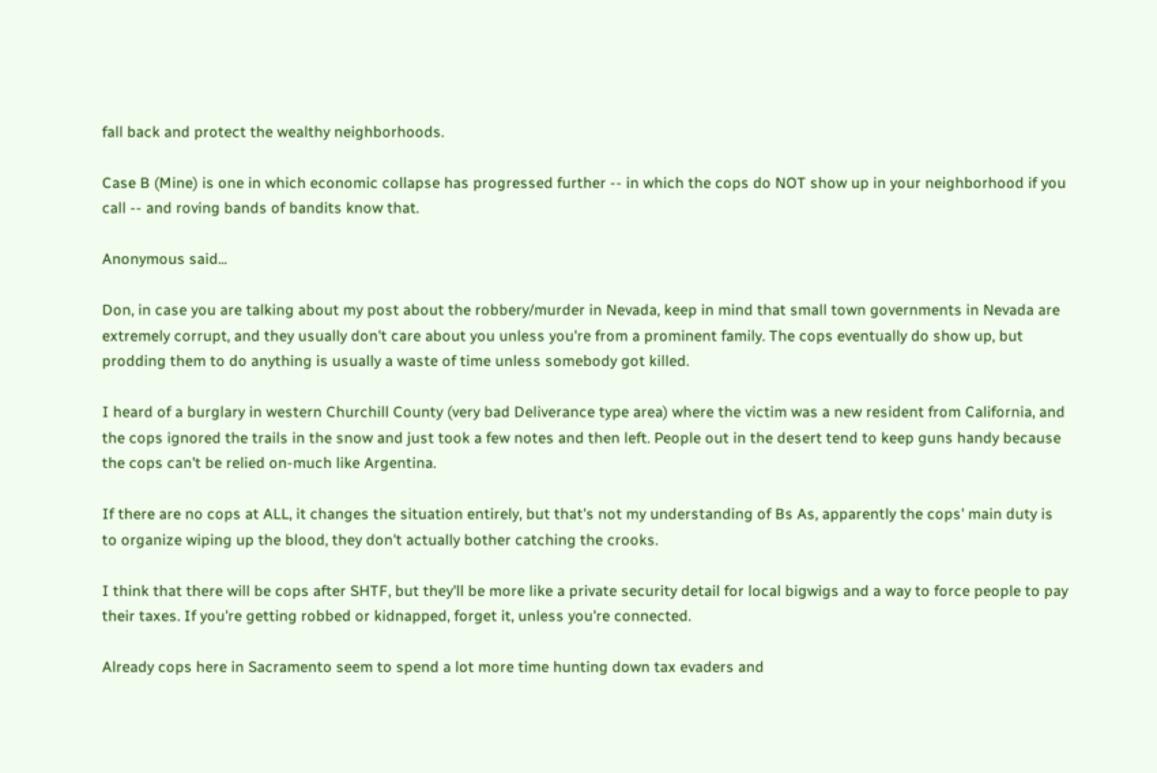fall back and protect the wealthy neighborhoods.

Case B (Mine) is one in which economic collapse has progressed further -- in which the cops do NOT show up in your neighborhood if you call -- and roving bands of bandits know that.

Anonymous said...

Don, in case you are talking about my post about the robbery/murder in Nevada, keep in mind that small town governments in Nevada are extremely corrupt, and they usually don't care about you unless you're from a prominent family. The cops eventually do show up, but prodding them to do anything is usually a waste of time unless somebody got killed.

I heard of a burglary in western Churchill County (very bad Deliverance type area) where the victim was a new resident from California, and the cops ignored the trails in the snow and just took a few notes and then left. People out in the desert tend to keep guns handy because the cops can't be relied on-much like Argentina.

If there are no cops at ALL, it changes the situation entirely, but that's not my understanding of Bs As, apparently the cops' main duty is to organize wiping up the blood, they don't actually bother catching the crooks.

I think that there will be cops after SHTF, but they'll be more like a private security detail for local bigwigs and a way to force people to pay their taxes. If you're getting robbed or kidnapped, forget it, unless you're connected.

Already cops here in Sacramento seem to spend a lot more time hunting down tax evaders and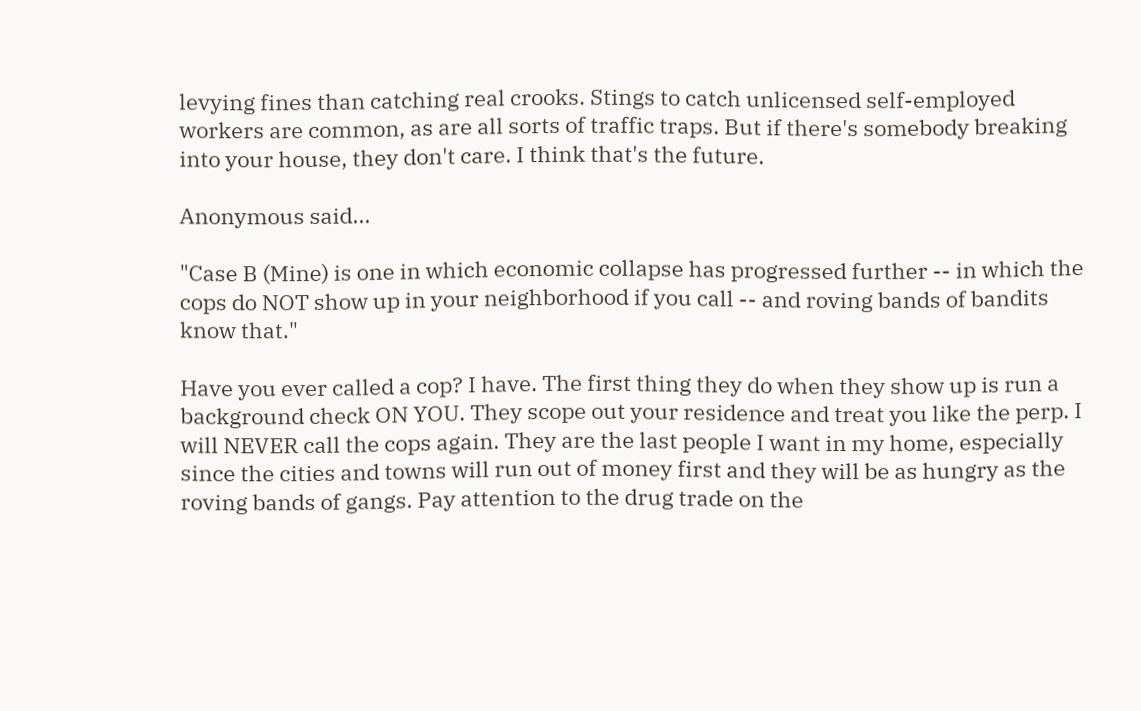levying fines than catching real crooks. Stings to catch unlicensed self-employed workers are common, as are all sorts of traffic traps. But if there's somebody breaking into your house, they don't care. I think that's the future.

Anonymous said...

"Case B (Mine) is one in which economic collapse has progressed further -- in which the cops do NOT show up in your neighborhood if you call -- and roving bands of bandits know that."

Have you ever called a cop? I have. The first thing they do when they show up is run a background check ON YOU. They scope out your residence and treat you like the perp. I will NEVER call the cops again. They are the last people I want in my home, especially since the cities and towns will run out of money first and they will be as hungry as the roving bands of gangs. Pay attention to the drug trade on the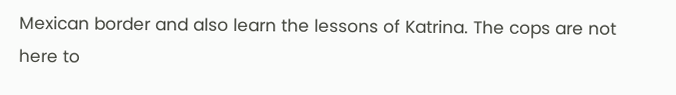Mexican border and also learn the lessons of Katrina. The cops are not here to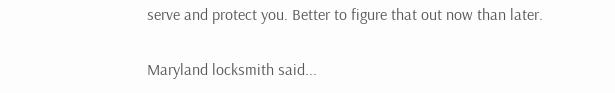serve and protect you. Better to figure that out now than later.

Maryland locksmith said...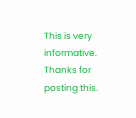This is very informative. Thanks for posting this.